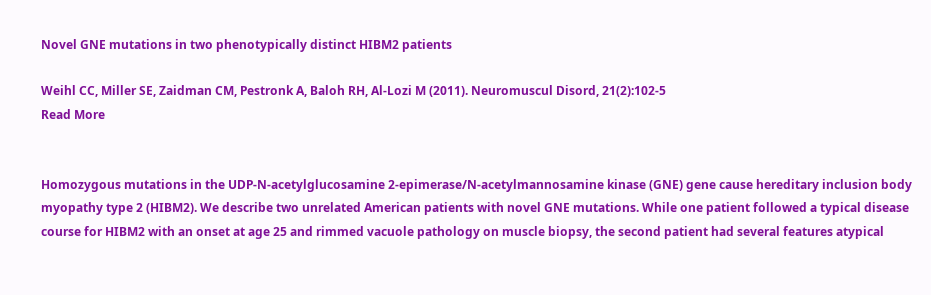Novel GNE mutations in two phenotypically distinct HIBM2 patients

Weihl CC, Miller SE, Zaidman CM, Pestronk A, Baloh RH, Al-Lozi M (2011). Neuromuscul Disord, 21(2):102-5
Read More


Homozygous mutations in the UDP-N-acetylglucosamine 2-epimerase/N-acetylmannosamine kinase (GNE) gene cause hereditary inclusion body myopathy type 2 (HIBM2). We describe two unrelated American patients with novel GNE mutations. While one patient followed a typical disease course for HIBM2 with an onset at age 25 and rimmed vacuole pathology on muscle biopsy, the second patient had several features atypical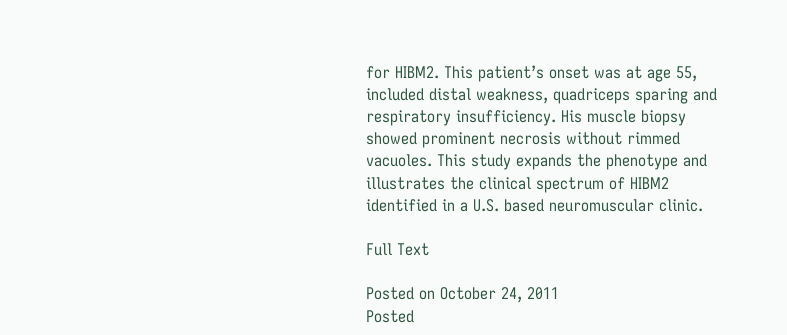for HIBM2. This patient’s onset was at age 55, included distal weakness, quadriceps sparing and respiratory insufficiency. His muscle biopsy showed prominent necrosis without rimmed vacuoles. This study expands the phenotype and illustrates the clinical spectrum of HIBM2 identified in a U.S. based neuromuscular clinic.

Full Text

Posted on October 24, 2011
Posted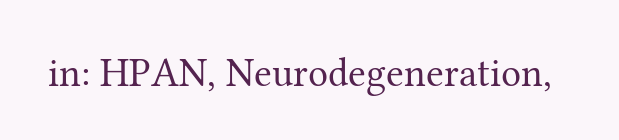in: HPAN, Neurodegeneration,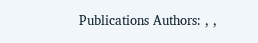Publications Authors: , ,